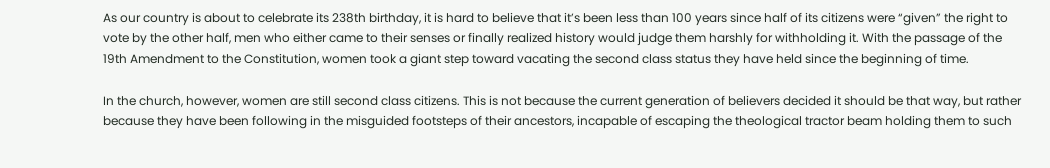As our country is about to celebrate its 238th birthday, it is hard to believe that it’s been less than 100 years since half of its citizens were “given” the right to vote by the other half, men who either came to their senses or finally realized history would judge them harshly for withholding it. With the passage of the 19th Amendment to the Constitution, women took a giant step toward vacating the second class status they have held since the beginning of time.

In the church, however, women are still second class citizens. This is not because the current generation of believers decided it should be that way, but rather because they have been following in the misguided footsteps of their ancestors, incapable of escaping the theological tractor beam holding them to such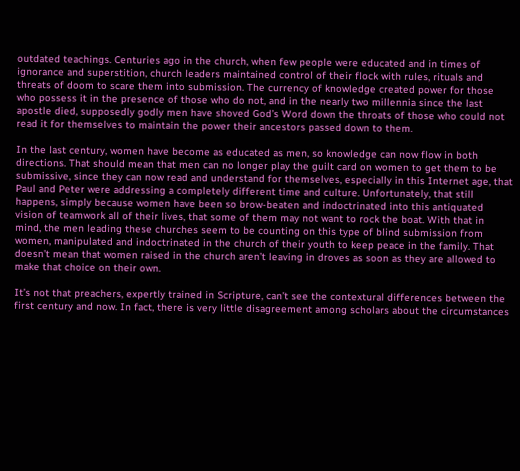outdated teachings. Centuries ago in the church, when few people were educated and in times of ignorance and superstition, church leaders maintained control of their flock with rules, rituals and threats of doom to scare them into submission. The currency of knowledge created power for those who possess it in the presence of those who do not, and in the nearly two millennia since the last apostle died, supposedly godly men have shoved God’s Word down the throats of those who could not read it for themselves to maintain the power their ancestors passed down to them.

In the last century, women have become as educated as men, so knowledge can now flow in both directions. That should mean that men can no longer play the guilt card on women to get them to be submissive, since they can now read and understand for themselves, especially in this Internet age, that Paul and Peter were addressing a completely different time and culture. Unfortunately, that still happens, simply because women have been so brow-beaten and indoctrinated into this antiquated vision of teamwork all of their lives, that some of them may not want to rock the boat. With that in mind, the men leading these churches seem to be counting on this type of blind submission from women, manipulated and indoctrinated in the church of their youth to keep peace in the family. That doesn’t mean that women raised in the church aren’t leaving in droves as soon as they are allowed to make that choice on their own.

It’s not that preachers, expertly trained in Scripture, can’t see the contextural differences between the first century and now. In fact, there is very little disagreement among scholars about the circumstances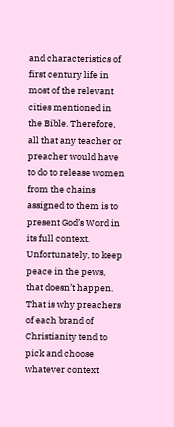and characteristics of first century life in most of the relevant cities mentioned in the Bible. Therefore, all that any teacher or preacher would have to do to release women from the chains assigned to them is to present God’s Word in its full context. Unfortunately, to keep peace in the pews, that doesn’t happen. That is why preachers of each brand of Christianity tend to pick and choose whatever context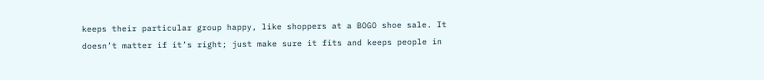keeps their particular group happy, like shoppers at a BOGO shoe sale. It doesn’t matter if it’s right; just make sure it fits and keeps people in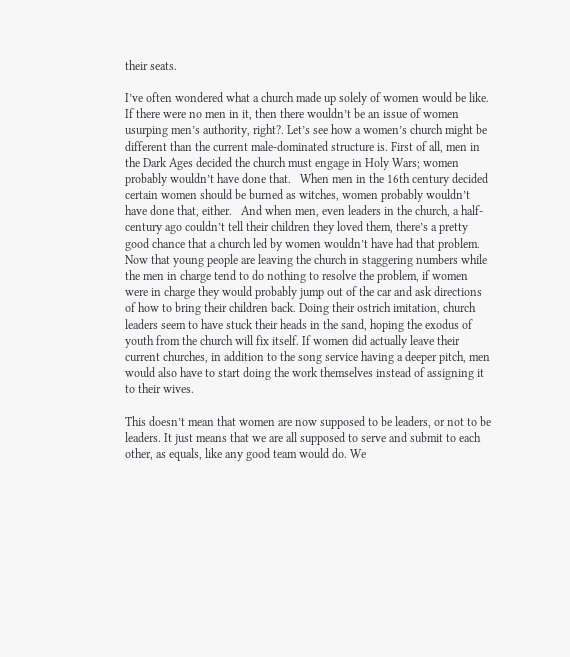their seats.

I’ve often wondered what a church made up solely of women would be like. If there were no men in it, then there wouldn’t be an issue of women usurping men’s authority, right?. Let’s see how a women’s church might be different than the current male-dominated structure is. First of all, men in the Dark Ages decided the church must engage in Holy Wars; women probably wouldn’t have done that.   When men in the 16th century decided certain women should be burned as witches, women probably wouldn’t have done that, either.   And when men, even leaders in the church, a half-century ago couldn’t tell their children they loved them, there’s a pretty good chance that a church led by women wouldn’t have had that problem. Now that young people are leaving the church in staggering numbers while the men in charge tend to do nothing to resolve the problem, if women were in charge they would probably jump out of the car and ask directions of how to bring their children back. Doing their ostrich imitation, church leaders seem to have stuck their heads in the sand, hoping the exodus of youth from the church will fix itself. If women did actually leave their current churches, in addition to the song service having a deeper pitch, men would also have to start doing the work themselves instead of assigning it to their wives.

This doesn’t mean that women are now supposed to be leaders, or not to be leaders. It just means that we are all supposed to serve and submit to each other, as equals, like any good team would do. We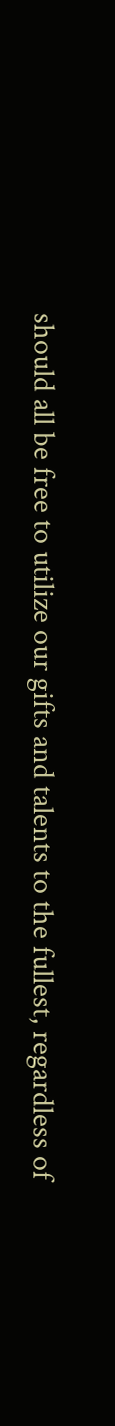should all be free to utilize our gifts and talents to the fullest, regardless of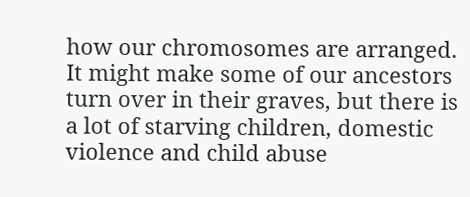how our chromosomes are arranged. It might make some of our ancestors turn over in their graves, but there is a lot of starving children, domestic violence and child abuse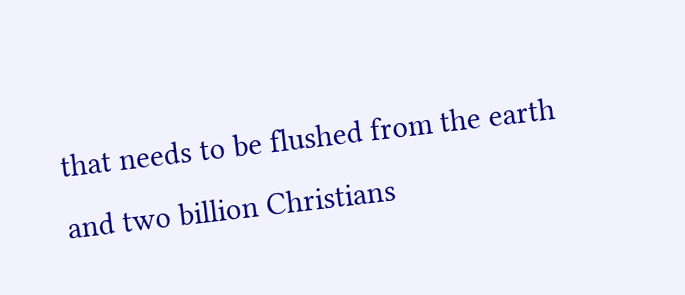that needs to be flushed from the earth and two billion Christians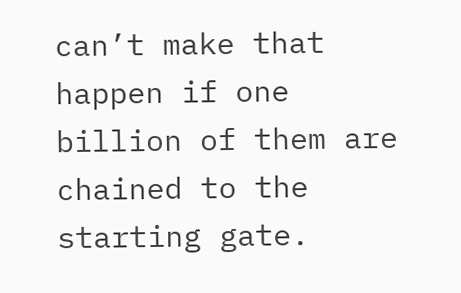can’t make that happen if one billion of them are chained to the starting gate.